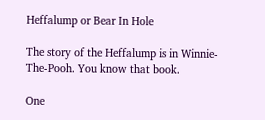Heffalump or Bear In Hole

The story of the Heffalump is in Winnie-The-Pooh. You know that book.

One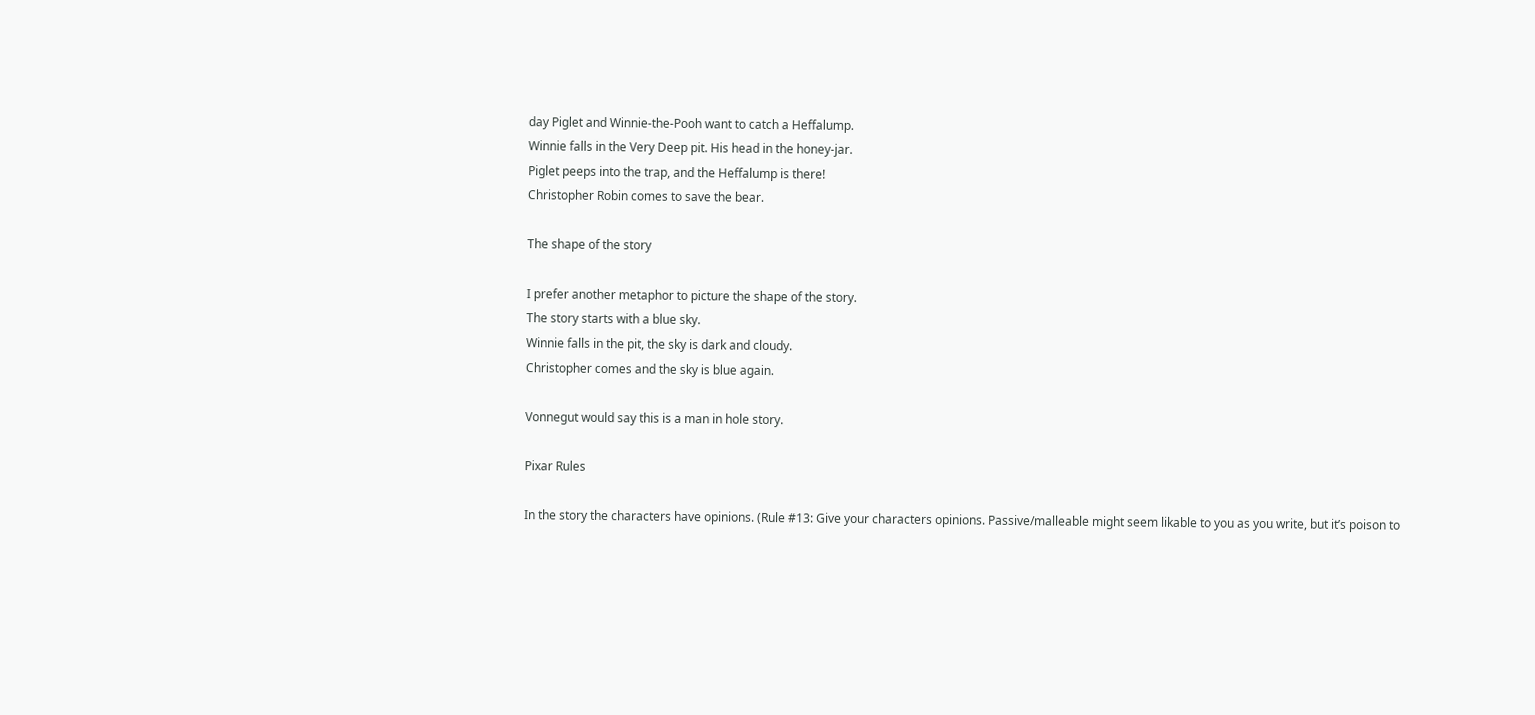day Piglet and Winnie-the-Pooh want to catch a Heffalump.
Winnie falls in the Very Deep pit. His head in the honey-jar.
Piglet peeps into the trap, and the Heffalump is there!
Christopher Robin comes to save the bear.

The shape of the story

I prefer another metaphor to picture the shape of the story.
The story starts with a blue sky.
Winnie falls in the pit, the sky is dark and cloudy.
Christopher comes and the sky is blue again.

Vonnegut would say this is a man in hole story.

Pixar Rules

In the story the characters have opinions. (Rule #13: Give your characters opinions. Passive/malleable might seem likable to you as you write, but it’s poison to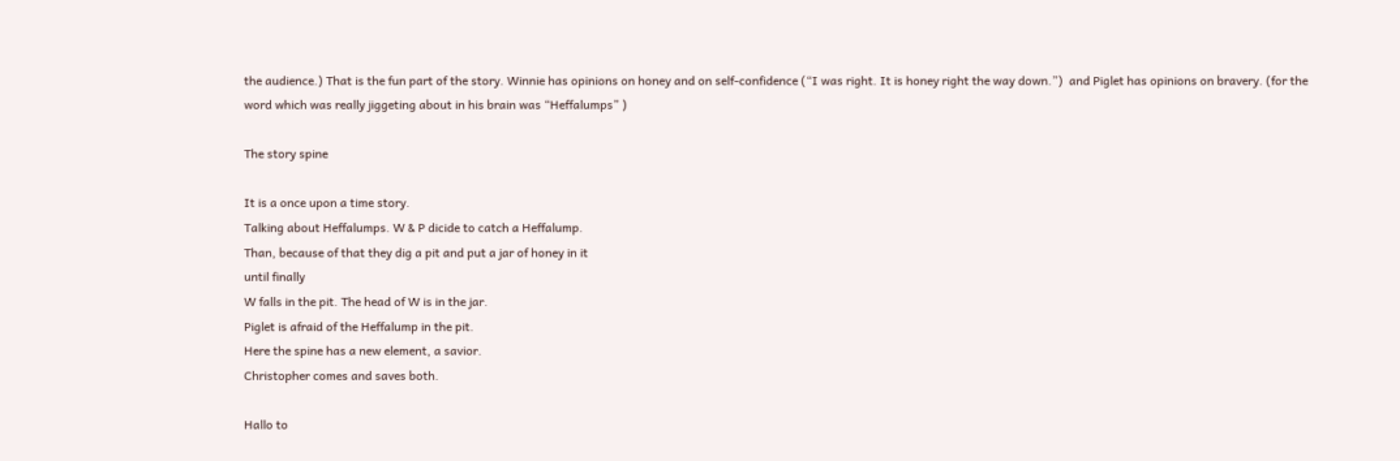the audience.) That is the fun part of the story. Winnie has opinions on honey and on self-confidence (“I was right. It is honey right the way down.”)  and Piglet has opinions on bravery. (for the word which was really jiggeting about in his brain was “Heffalumps” )

The story spine

It is a once upon a time story.
Talking about Heffalumps. W & P dicide to catch a Heffalump.
Than, because of that they dig a pit and put a jar of honey in it
until finally
W falls in the pit. The head of W is in the jar.
Piglet is afraid of the Heffalump in the pit.
Here the spine has a new element, a savior.
Christopher comes and saves both.

Hallo to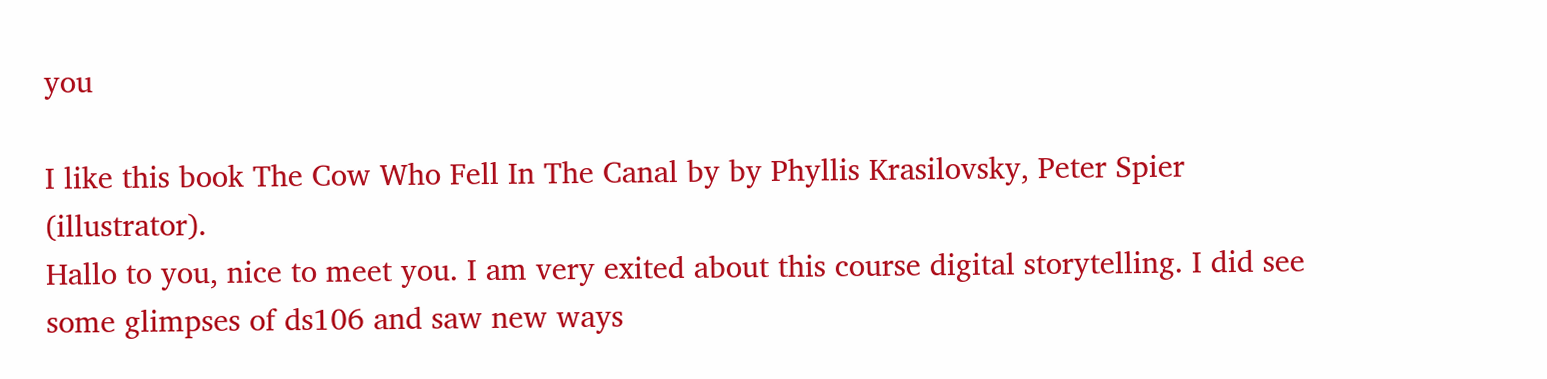you

I like this book The Cow Who Fell In The Canal by by Phyllis Krasilovsky, Peter Spier (illustrator).
Hallo to you, nice to meet you. I am very exited about this course digital storytelling. I did see some glimpses of ds106 and saw new ways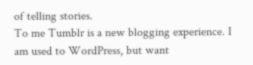of telling stories.
To me Tumblr is a new blogging experience. I am used to WordPress, but want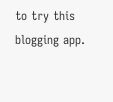to try this blogging app.